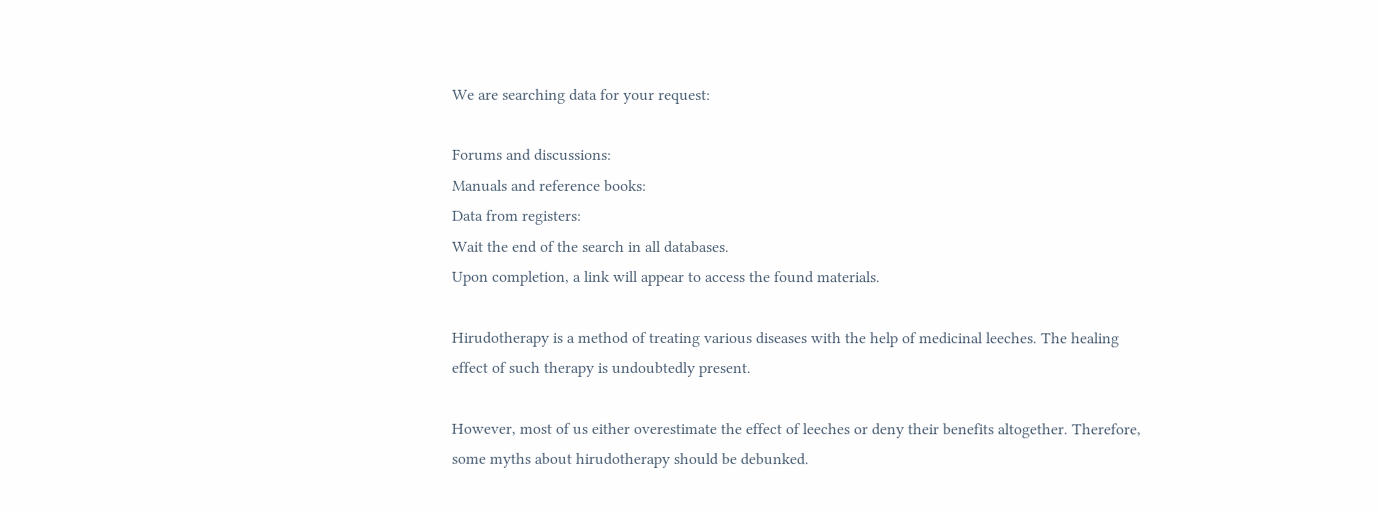We are searching data for your request:

Forums and discussions:
Manuals and reference books:
Data from registers:
Wait the end of the search in all databases.
Upon completion, a link will appear to access the found materials.

Hirudotherapy is a method of treating various diseases with the help of medicinal leeches. The healing effect of such therapy is undoubtedly present.

However, most of us either overestimate the effect of leeches or deny their benefits altogether. Therefore, some myths about hirudotherapy should be debunked.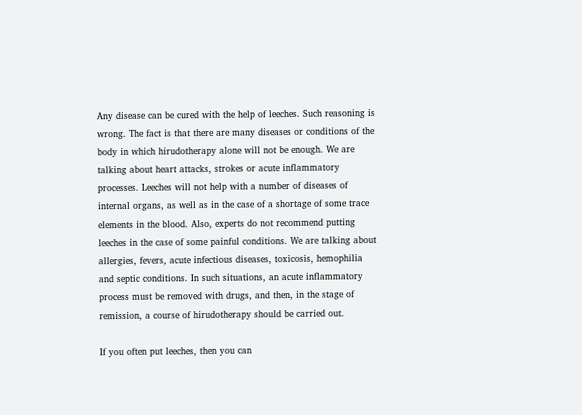Any disease can be cured with the help of leeches. Such reasoning is wrong. The fact is that there are many diseases or conditions of the body in which hirudotherapy alone will not be enough. We are talking about heart attacks, strokes or acute inflammatory processes. Leeches will not help with a number of diseases of internal organs, as well as in the case of a shortage of some trace elements in the blood. Also, experts do not recommend putting leeches in the case of some painful conditions. We are talking about allergies, fevers, acute infectious diseases, toxicosis, hemophilia and septic conditions. In such situations, an acute inflammatory process must be removed with drugs, and then, in the stage of remission, a course of hirudotherapy should be carried out.

If you often put leeches, then you can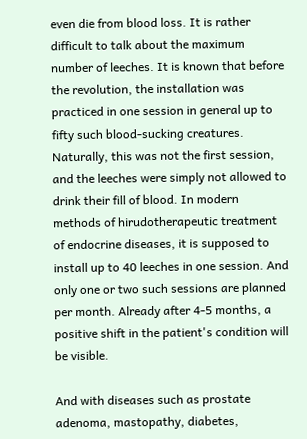even die from blood loss. It is rather difficult to talk about the maximum number of leeches. It is known that before the revolution, the installation was practiced in one session in general up to fifty such blood-sucking creatures. Naturally, this was not the first session, and the leeches were simply not allowed to drink their fill of blood. In modern methods of hirudotherapeutic treatment of endocrine diseases, it is supposed to install up to 40 leeches in one session. And only one or two such sessions are planned per month. Already after 4-5 months, a positive shift in the patient's condition will be visible.

And with diseases such as prostate adenoma, mastopathy, diabetes,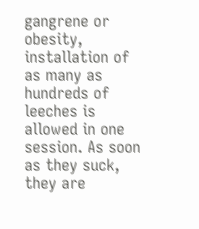gangrene or obesity, installation of as many as hundreds of leeches is allowed in one session. As soon as they suck, they are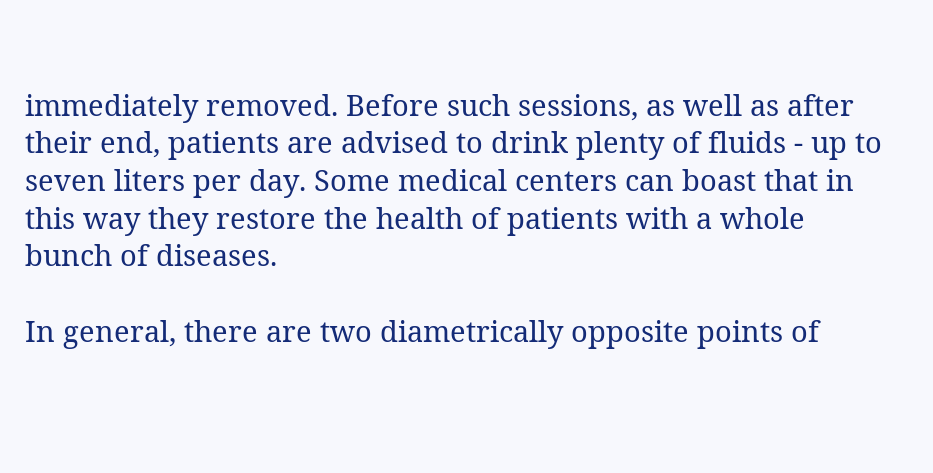immediately removed. Before such sessions, as well as after their end, patients are advised to drink plenty of fluids - up to seven liters per day. Some medical centers can boast that in this way they restore the health of patients with a whole bunch of diseases.

In general, there are two diametrically opposite points of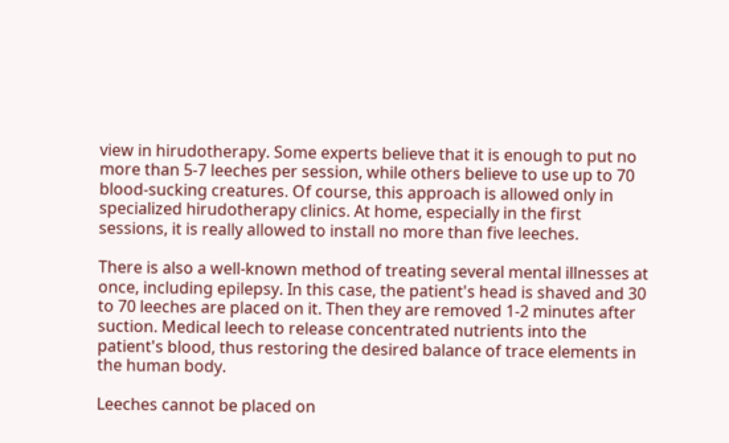view in hirudotherapy. Some experts believe that it is enough to put no more than 5-7 leeches per session, while others believe to use up to 70 blood-sucking creatures. Of course, this approach is allowed only in specialized hirudotherapy clinics. At home, especially in the first sessions, it is really allowed to install no more than five leeches.

There is also a well-known method of treating several mental illnesses at once, including epilepsy. In this case, the patient's head is shaved and 30 to 70 leeches are placed on it. Then they are removed 1-2 minutes after suction. Medical leech to release concentrated nutrients into the patient's blood, thus restoring the desired balance of trace elements in the human body.

Leeches cannot be placed on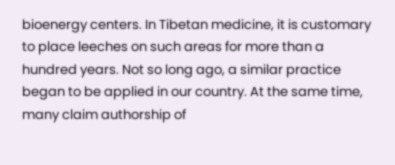bioenergy centers. In Tibetan medicine, it is customary to place leeches on such areas for more than a hundred years. Not so long ago, a similar practice began to be applied in our country. At the same time, many claim authorship of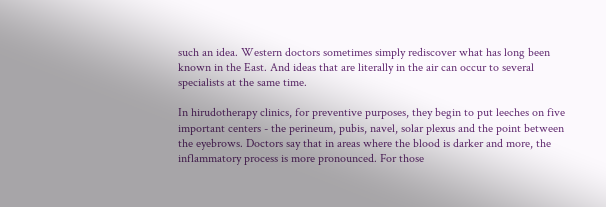such an idea. Western doctors sometimes simply rediscover what has long been known in the East. And ideas that are literally in the air can occur to several specialists at the same time.

In hirudotherapy clinics, for preventive purposes, they begin to put leeches on five important centers - the perineum, pubis, navel, solar plexus and the point between the eyebrows. Doctors say that in areas where the blood is darker and more, the inflammatory process is more pronounced. For those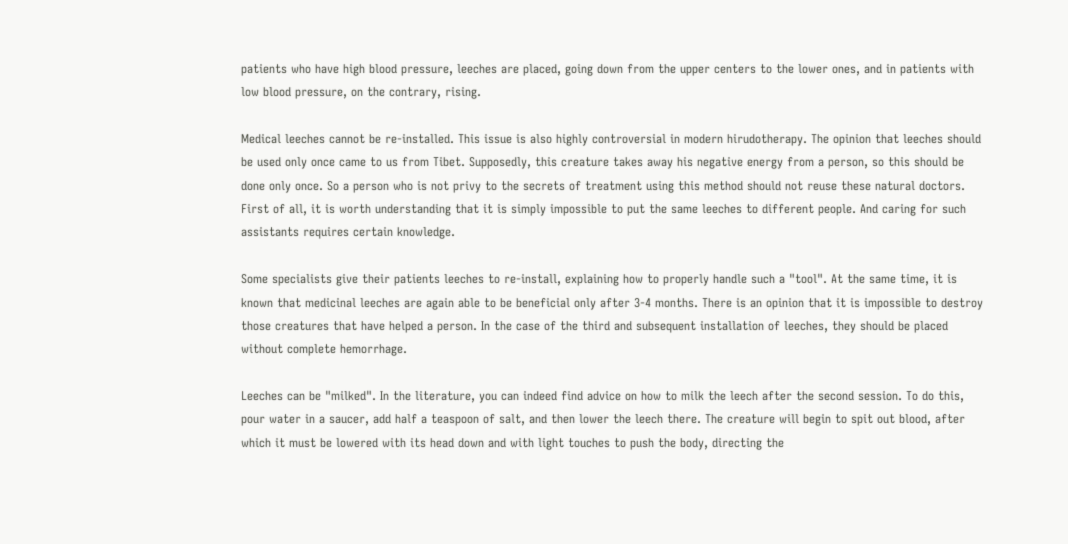patients who have high blood pressure, leeches are placed, going down from the upper centers to the lower ones, and in patients with low blood pressure, on the contrary, rising.

Medical leeches cannot be re-installed. This issue is also highly controversial in modern hirudotherapy. The opinion that leeches should be used only once came to us from Tibet. Supposedly, this creature takes away his negative energy from a person, so this should be done only once. So a person who is not privy to the secrets of treatment using this method should not reuse these natural doctors. First of all, it is worth understanding that it is simply impossible to put the same leeches to different people. And caring for such assistants requires certain knowledge.

Some specialists give their patients leeches to re-install, explaining how to properly handle such a "tool". At the same time, it is known that medicinal leeches are again able to be beneficial only after 3-4 months. There is an opinion that it is impossible to destroy those creatures that have helped a person. In the case of the third and subsequent installation of leeches, they should be placed without complete hemorrhage.

Leeches can be "milked". In the literature, you can indeed find advice on how to milk the leech after the second session. To do this, pour water in a saucer, add half a teaspoon of salt, and then lower the leech there. The creature will begin to spit out blood, after which it must be lowered with its head down and with light touches to push the body, directing the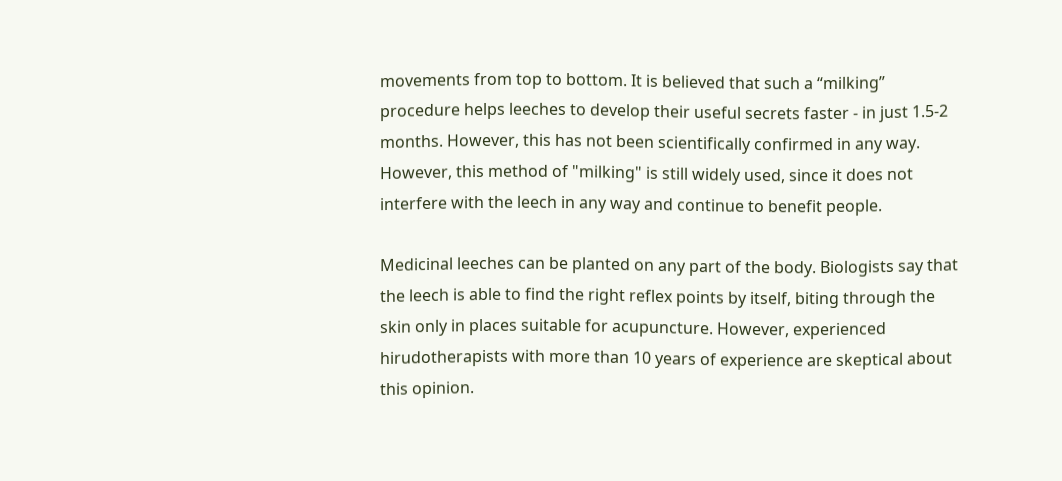movements from top to bottom. It is believed that such a “milking” procedure helps leeches to develop their useful secrets faster - in just 1.5-2 months. However, this has not been scientifically confirmed in any way. However, this method of "milking" is still widely used, since it does not interfere with the leech in any way and continue to benefit people.

Medicinal leeches can be planted on any part of the body. Biologists say that the leech is able to find the right reflex points by itself, biting through the skin only in places suitable for acupuncture. However, experienced hirudotherapists with more than 10 years of experience are skeptical about this opinion.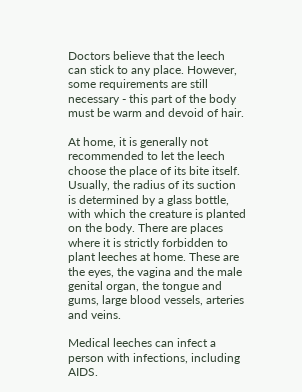Doctors believe that the leech can stick to any place. However, some requirements are still necessary - this part of the body must be warm and devoid of hair.

At home, it is generally not recommended to let the leech choose the place of its bite itself. Usually, the radius of its suction is determined by a glass bottle, with which the creature is planted on the body. There are places where it is strictly forbidden to plant leeches at home. These are the eyes, the vagina and the male genital organ, the tongue and gums, large blood vessels, arteries and veins.

Medical leeches can infect a person with infections, including AIDS.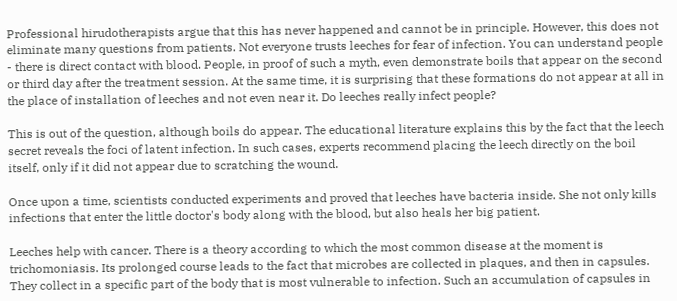Professional hirudotherapists argue that this has never happened and cannot be in principle. However, this does not eliminate many questions from patients. Not everyone trusts leeches for fear of infection. You can understand people - there is direct contact with blood. People, in proof of such a myth, even demonstrate boils that appear on the second or third day after the treatment session. At the same time, it is surprising that these formations do not appear at all in the place of installation of leeches and not even near it. Do leeches really infect people?

This is out of the question, although boils do appear. The educational literature explains this by the fact that the leech secret reveals the foci of latent infection. In such cases, experts recommend placing the leech directly on the boil itself, only if it did not appear due to scratching the wound.

Once upon a time, scientists conducted experiments and proved that leeches have bacteria inside. She not only kills infections that enter the little doctor's body along with the blood, but also heals her big patient.

Leeches help with cancer. There is a theory according to which the most common disease at the moment is trichomoniasis. Its prolonged course leads to the fact that microbes are collected in plaques, and then in capsules. They collect in a specific part of the body that is most vulnerable to infection. Such an accumulation of capsules in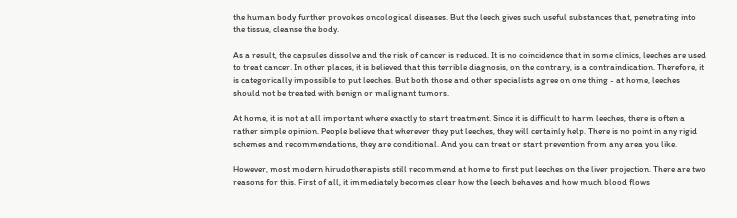the human body further provokes oncological diseases. But the leech gives such useful substances that, penetrating into the tissue, cleanse the body.

As a result, the capsules dissolve and the risk of cancer is reduced. It is no coincidence that in some clinics, leeches are used to treat cancer. In other places, it is believed that this terrible diagnosis, on the contrary, is a contraindication. Therefore, it is categorically impossible to put leeches. But both those and other specialists agree on one thing - at home, leeches should not be treated with benign or malignant tumors.

At home, it is not at all important where exactly to start treatment. Since it is difficult to harm leeches, there is often a rather simple opinion. People believe that wherever they put leeches, they will certainly help. There is no point in any rigid schemes and recommendations, they are conditional. And you can treat or start prevention from any area you like.

However, most modern hirudotherapists still recommend at home to first put leeches on the liver projection. There are two reasons for this. First of all, it immediately becomes clear how the leech behaves and how much blood flows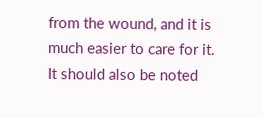from the wound, and it is much easier to care for it. It should also be noted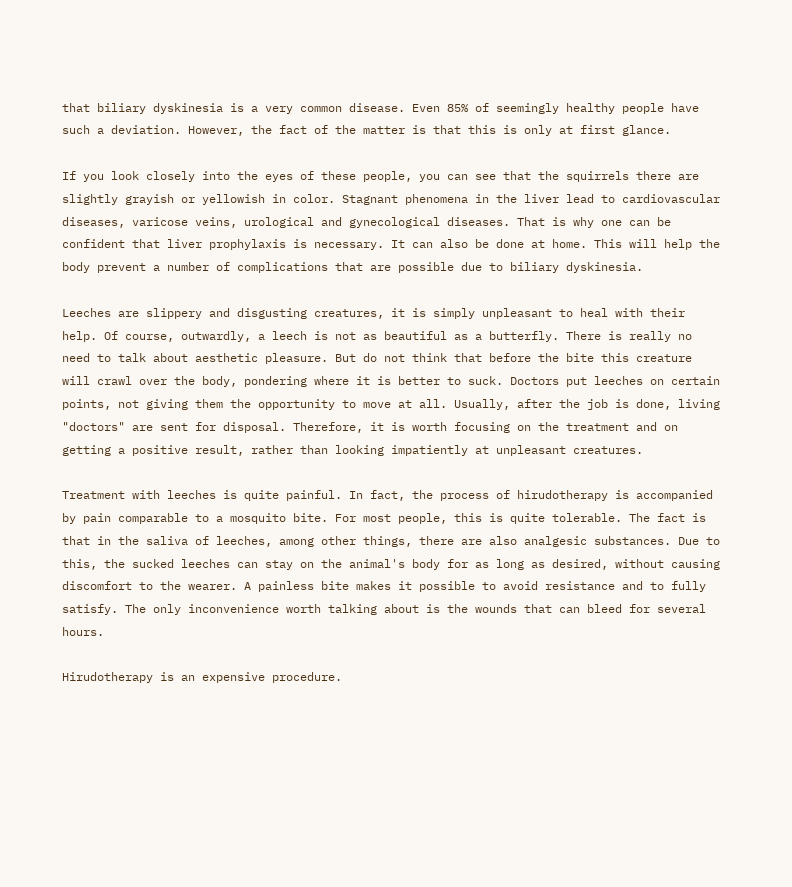that biliary dyskinesia is a very common disease. Even 85% of seemingly healthy people have such a deviation. However, the fact of the matter is that this is only at first glance.

If you look closely into the eyes of these people, you can see that the squirrels there are slightly grayish or yellowish in color. Stagnant phenomena in the liver lead to cardiovascular diseases, varicose veins, urological and gynecological diseases. That is why one can be confident that liver prophylaxis is necessary. It can also be done at home. This will help the body prevent a number of complications that are possible due to biliary dyskinesia.

Leeches are slippery and disgusting creatures, it is simply unpleasant to heal with their help. Of course, outwardly, a leech is not as beautiful as a butterfly. There is really no need to talk about aesthetic pleasure. But do not think that before the bite this creature will crawl over the body, pondering where it is better to suck. Doctors put leeches on certain points, not giving them the opportunity to move at all. Usually, after the job is done, living "doctors" are sent for disposal. Therefore, it is worth focusing on the treatment and on getting a positive result, rather than looking impatiently at unpleasant creatures.

Treatment with leeches is quite painful. In fact, the process of hirudotherapy is accompanied by pain comparable to a mosquito bite. For most people, this is quite tolerable. The fact is that in the saliva of leeches, among other things, there are also analgesic substances. Due to this, the sucked leeches can stay on the animal's body for as long as desired, without causing discomfort to the wearer. A painless bite makes it possible to avoid resistance and to fully satisfy. The only inconvenience worth talking about is the wounds that can bleed for several hours.

Hirudotherapy is an expensive procedure.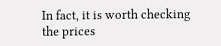In fact, it is worth checking the prices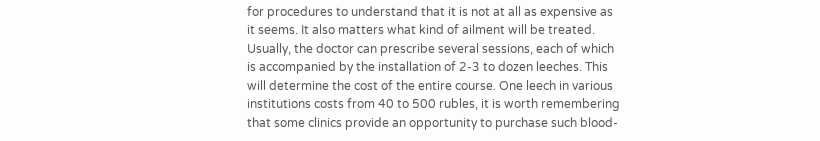for procedures to understand that it is not at all as expensive as it seems. It also matters what kind of ailment will be treated. Usually, the doctor can prescribe several sessions, each of which is accompanied by the installation of 2-3 to dozen leeches. This will determine the cost of the entire course. One leech in various institutions costs from 40 to 500 rubles, it is worth remembering that some clinics provide an opportunity to purchase such blood-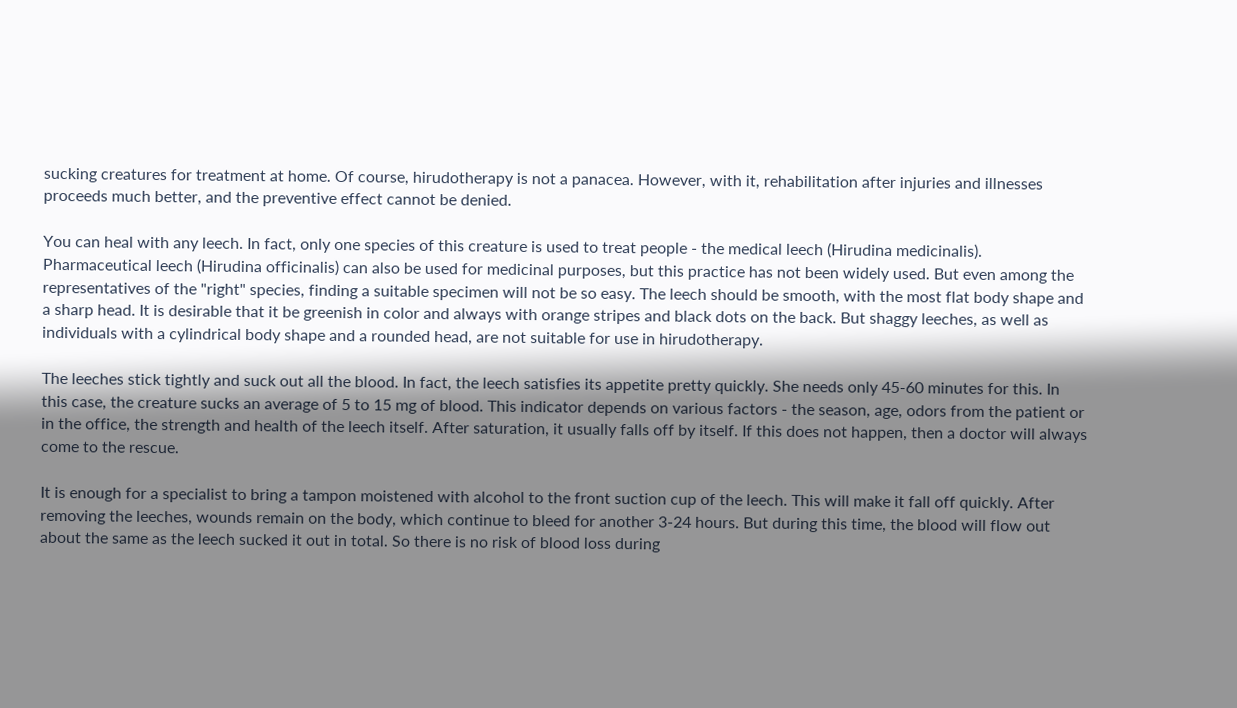sucking creatures for treatment at home. Of course, hirudotherapy is not a panacea. However, with it, rehabilitation after injuries and illnesses proceeds much better, and the preventive effect cannot be denied.

You can heal with any leech. In fact, only one species of this creature is used to treat people - the medical leech (Hirudina medicinalis). Pharmaceutical leech (Hirudina officinalis) can also be used for medicinal purposes, but this practice has not been widely used. But even among the representatives of the "right" species, finding a suitable specimen will not be so easy. The leech should be smooth, with the most flat body shape and a sharp head. It is desirable that it be greenish in color and always with orange stripes and black dots on the back. But shaggy leeches, as well as individuals with a cylindrical body shape and a rounded head, are not suitable for use in hirudotherapy.

The leeches stick tightly and suck out all the blood. In fact, the leech satisfies its appetite pretty quickly. She needs only 45-60 minutes for this. In this case, the creature sucks an average of 5 to 15 mg of blood. This indicator depends on various factors - the season, age, odors from the patient or in the office, the strength and health of the leech itself. After saturation, it usually falls off by itself. If this does not happen, then a doctor will always come to the rescue.

It is enough for a specialist to bring a tampon moistened with alcohol to the front suction cup of the leech. This will make it fall off quickly. After removing the leeches, wounds remain on the body, which continue to bleed for another 3-24 hours. But during this time, the blood will flow out about the same as the leech sucked it out in total. So there is no risk of blood loss during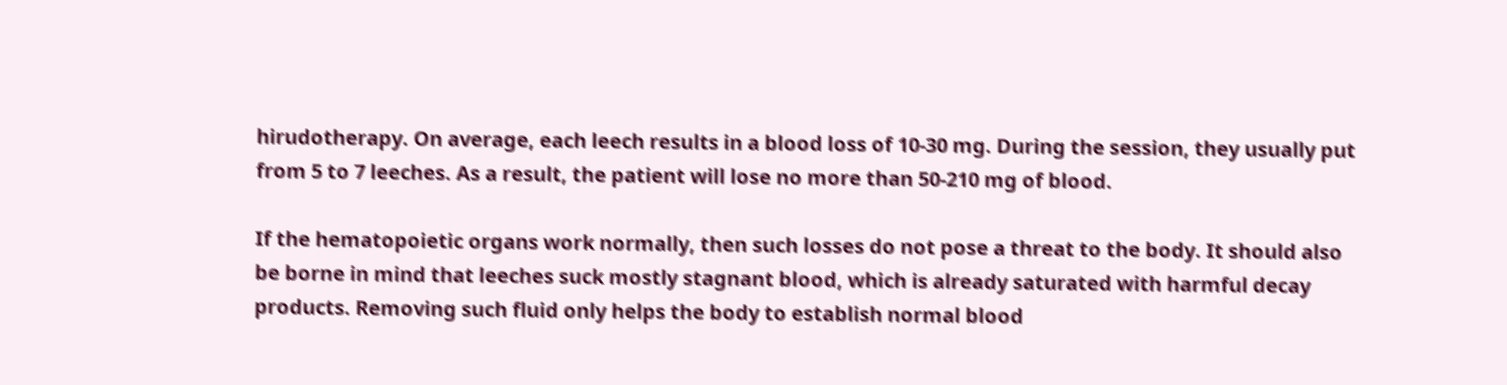hirudotherapy. On average, each leech results in a blood loss of 10-30 mg. During the session, they usually put from 5 to 7 leeches. As a result, the patient will lose no more than 50-210 mg of blood.

If the hematopoietic organs work normally, then such losses do not pose a threat to the body. It should also be borne in mind that leeches suck mostly stagnant blood, which is already saturated with harmful decay products. Removing such fluid only helps the body to establish normal blood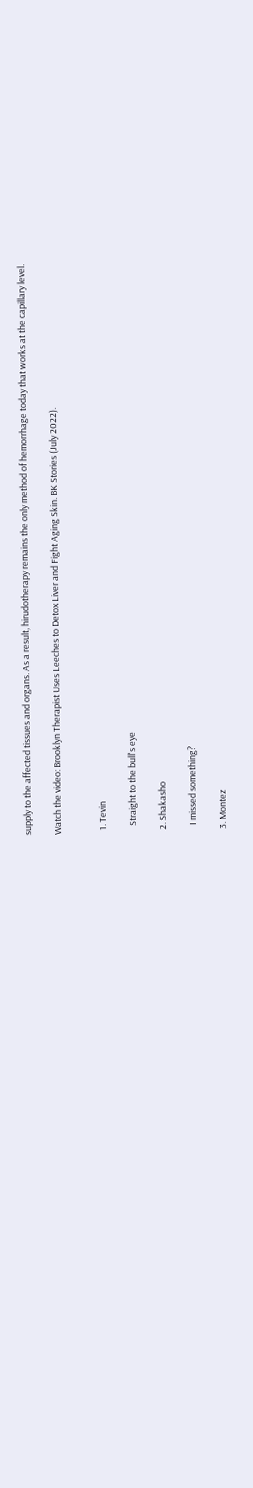supply to the affected tissues and organs. As a result, hirudotherapy remains the only method of hemorrhage today that works at the capillary level.

Watch the video: Brooklyn Therapist Uses Leeches to Detox Liver and Fight Aging Skin. BK Stories (July 2022).


  1. Tevin

    Straight to the bull's eye

  2. Shakasho

    I missed something?

  3. Montez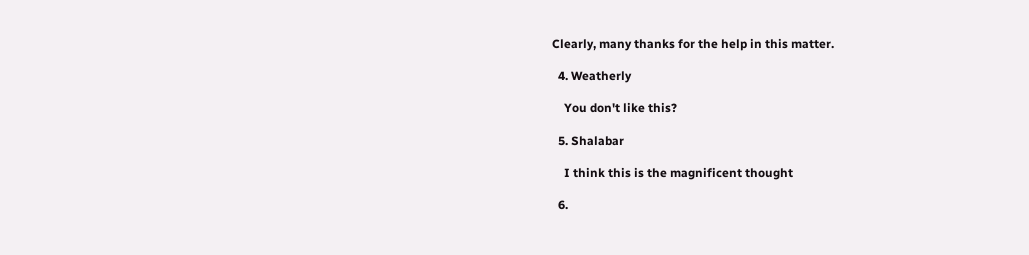Clearly, many thanks for the help in this matter.

  4. Weatherly

    You don't like this?

  5. Shalabar

    I think this is the magnificent thought

  6.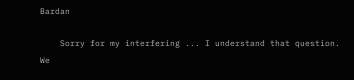Bardan

    Sorry for my interfering ... I understand that question. We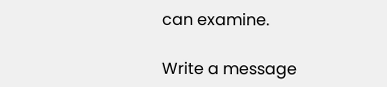can examine.

Write a message